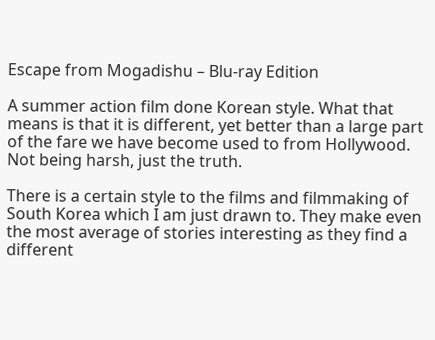Escape from Mogadishu – Blu-ray Edition

A summer action film done Korean style. What that means is that it is different, yet better than a large part of the fare we have become used to from Hollywood. Not being harsh, just the truth.

There is a certain style to the films and filmmaking of South Korea which I am just drawn to. They make even the most average of stories interesting as they find a different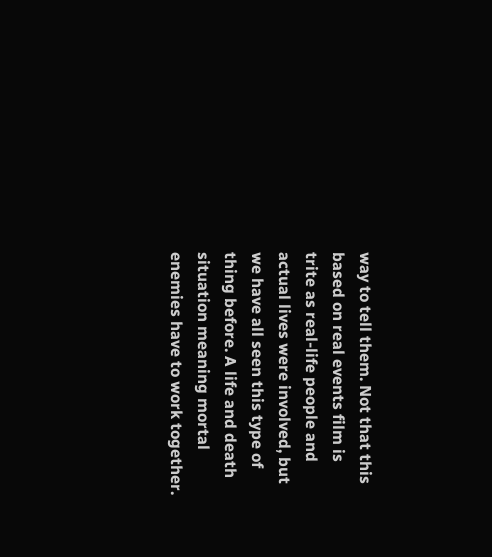way to tell them. Not that this based on real events film is trite as real-life people and actual lives were involved, but we have all seen this type of thing before. A life and death situation meaning mortal enemies have to work together.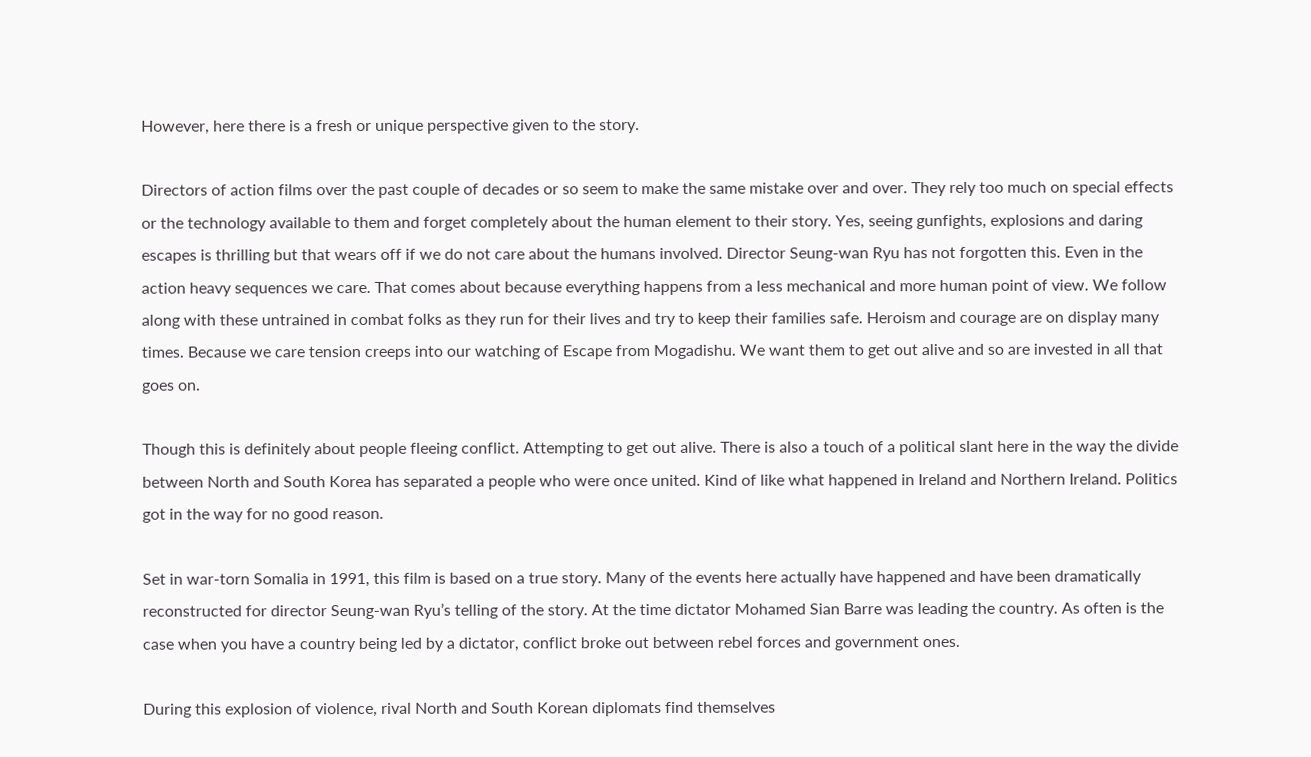However, here there is a fresh or unique perspective given to the story.

Directors of action films over the past couple of decades or so seem to make the same mistake over and over. They rely too much on special effects or the technology available to them and forget completely about the human element to their story. Yes, seeing gunfights, explosions and daring escapes is thrilling but that wears off if we do not care about the humans involved. Director Seung-wan Ryu has not forgotten this. Even in the action heavy sequences we care. That comes about because everything happens from a less mechanical and more human point of view. We follow along with these untrained in combat folks as they run for their lives and try to keep their families safe. Heroism and courage are on display many times. Because we care tension creeps into our watching of Escape from Mogadishu. We want them to get out alive and so are invested in all that goes on.

Though this is definitely about people fleeing conflict. Attempting to get out alive. There is also a touch of a political slant here in the way the divide between North and South Korea has separated a people who were once united. Kind of like what happened in Ireland and Northern Ireland. Politics got in the way for no good reason.

Set in war-torn Somalia in 1991, this film is based on a true story. Many of the events here actually have happened and have been dramatically reconstructed for director Seung-wan Ryu’s telling of the story. At the time dictator Mohamed Sian Barre was leading the country. As often is the case when you have a country being led by a dictator, conflict broke out between rebel forces and government ones.

During this explosion of violence, rival North and South Korean diplomats find themselves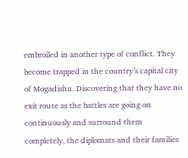embroiled in another type of conflict. They become trapped in the country’s capital city of Mogadishu. Discovering that they have no exit route as the battles are going on continuously and surround them completely, the diplomats and their families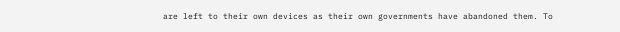are left to their own devices as their own governments have abandoned them. To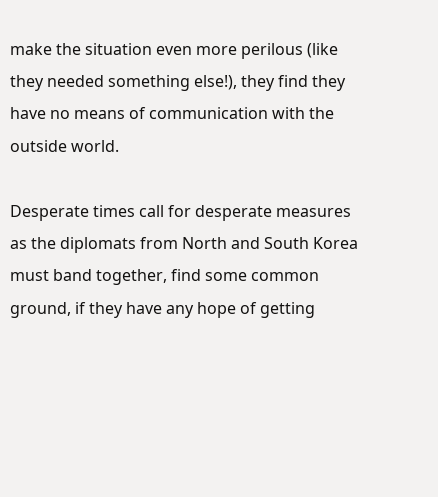make the situation even more perilous (like they needed something else!), they find they have no means of communication with the outside world.

Desperate times call for desperate measures as the diplomats from North and South Korea must band together, find some common ground, if they have any hope of getting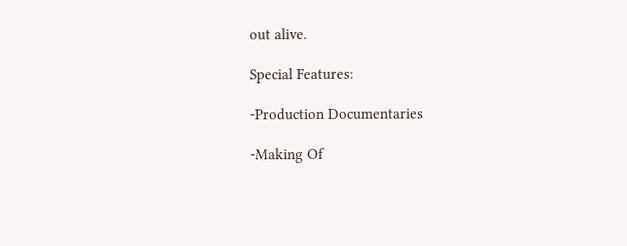out alive.

Special Features:

-Production Documentaries

-Making Of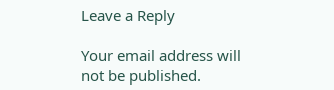Leave a Reply

Your email address will not be published.